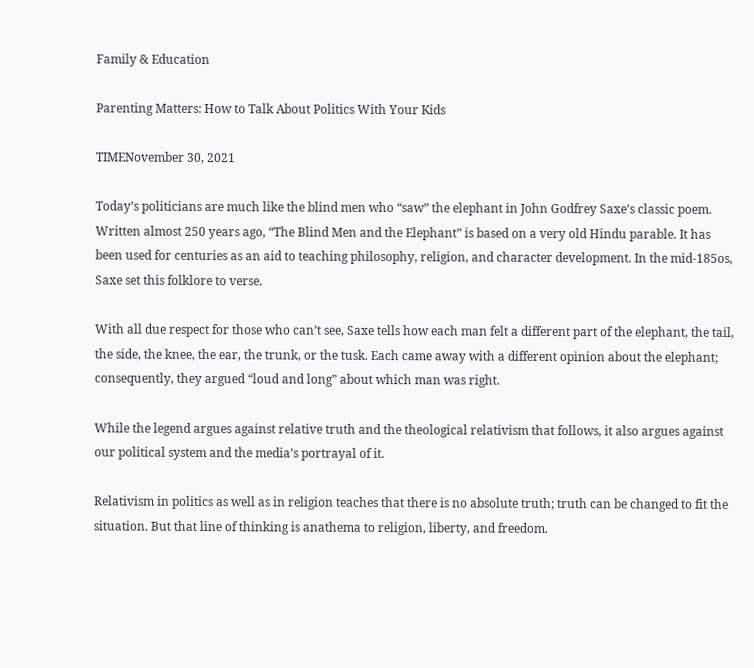Family & Education

Parenting Matters: How to Talk About Politics With Your Kids

TIMENovember 30, 2021

Today’s politicians are much like the blind men who “saw” the elephant in John Godfrey Saxe’s classic poem. Written almost 250 years ago, “The Blind Men and the Elephant” is based on a very old Hindu parable. It has been used for centuries as an aid to teaching philosophy, religion, and character development. In the mid-185os, Saxe set this folklore to verse.

With all due respect for those who can’t see, Saxe tells how each man felt a different part of the elephant, the tail, the side, the knee, the ear, the trunk, or the tusk. Each came away with a different opinion about the elephant; consequently, they argued “loud and long” about which man was right.

While the legend argues against relative truth and the theological relativism that follows, it also argues against our political system and the media’s portrayal of it.

Relativism in politics as well as in religion teaches that there is no absolute truth; truth can be changed to fit the situation. But that line of thinking is anathema to religion, liberty, and freedom.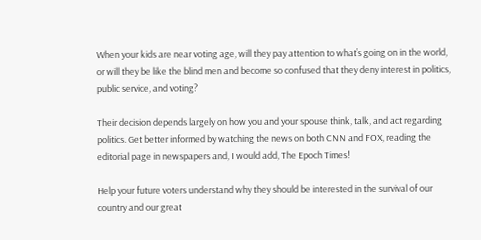When your kids are near voting age, will they pay attention to what’s going on in the world, or will they be like the blind men and become so confused that they deny interest in politics, public service, and voting?

Their decision depends largely on how you and your spouse think, talk, and act regarding politics. Get better informed by watching the news on both CNN and FOX, reading the editorial page in newspapers and, I would add, The Epoch Times!

Help your future voters understand why they should be interested in the survival of our country and our great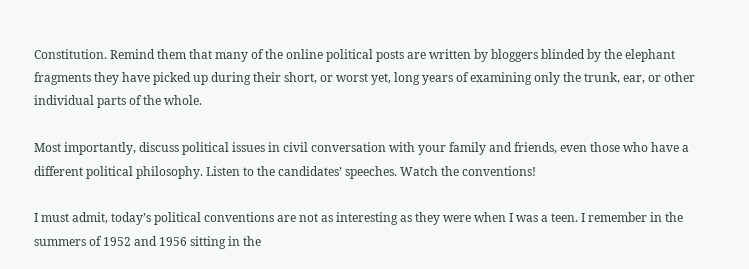Constitution. Remind them that many of the online political posts are written by bloggers blinded by the elephant fragments they have picked up during their short, or worst yet, long years of examining only the trunk, ear, or other individual parts of the whole.

Most importantly, discuss political issues in civil conversation with your family and friends, even those who have a different political philosophy. Listen to the candidates’ speeches. Watch the conventions!

I must admit, today’s political conventions are not as interesting as they were when I was a teen. I remember in the summers of 1952 and 1956 sitting in the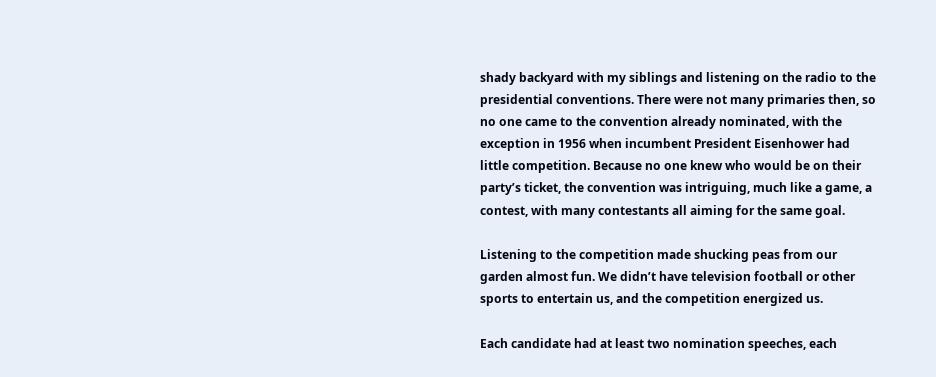shady backyard with my siblings and listening on the radio to the presidential conventions. There were not many primaries then, so no one came to the convention already nominated, with the exception in 1956 when incumbent President Eisenhower had little competition. Because no one knew who would be on their party’s ticket, the convention was intriguing, much like a game, a contest, with many contestants all aiming for the same goal.

Listening to the competition made shucking peas from our garden almost fun. We didn’t have television football or other sports to entertain us, and the competition energized us.

Each candidate had at least two nomination speeches, each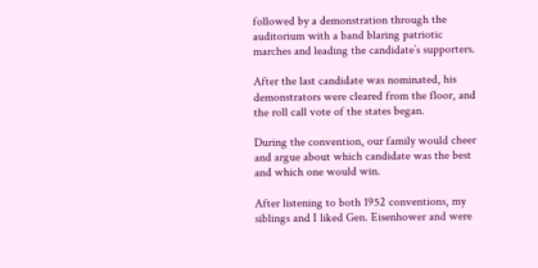followed by a demonstration through the auditorium with a band blaring patriotic marches and leading the candidate’s supporters.

After the last candidate was nominated, his demonstrators were cleared from the floor, and the roll call vote of the states began.

During the convention, our family would cheer and argue about which candidate was the best and which one would win.

After listening to both 1952 conventions, my siblings and I liked Gen. Eisenhower and were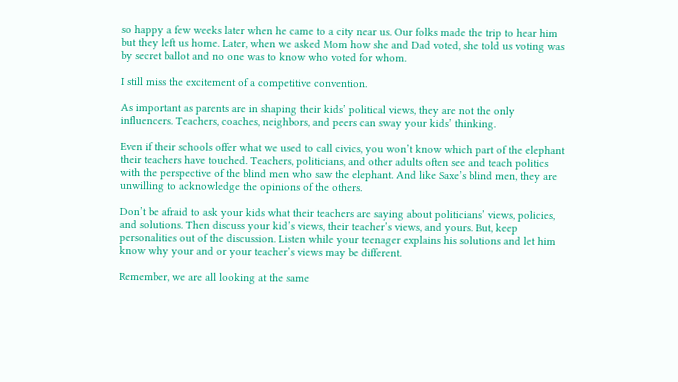so happy a few weeks later when he came to a city near us. Our folks made the trip to hear him but they left us home. Later, when we asked Mom how she and Dad voted, she told us voting was by secret ballot and no one was to know who voted for whom.

I still miss the excitement of a competitive convention.

As important as parents are in shaping their kids’ political views, they are not the only influencers. Teachers, coaches, neighbors, and peers can sway your kids’ thinking.

Even if their schools offer what we used to call civics, you won’t know which part of the elephant their teachers have touched. Teachers, politicians, and other adults often see and teach politics with the perspective of the blind men who saw the elephant. And like Saxe’s blind men, they are unwilling to acknowledge the opinions of the others.

Don’t be afraid to ask your kids what their teachers are saying about politicians’ views, policies, and solutions. Then discuss your kid’s views, their teacher’s views, and yours. But, keep personalities out of the discussion. Listen while your teenager explains his solutions and let him know why your and or your teacher’s views may be different.

Remember, we are all looking at the same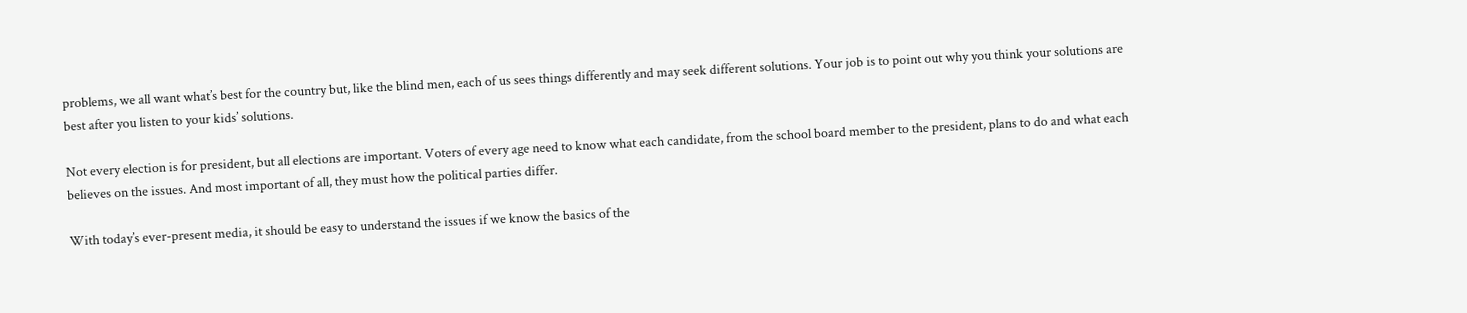problems, we all want what’s best for the country but, like the blind men, each of us sees things differently and may seek different solutions. Your job is to point out why you think your solutions are best after you listen to your kids’ solutions.

Not every election is for president, but all elections are important. Voters of every age need to know what each candidate, from the school board member to the president, plans to do and what each believes on the issues. And most important of all, they must how the political parties differ.

With today’s ever-present media, it should be easy to understand the issues if we know the basics of the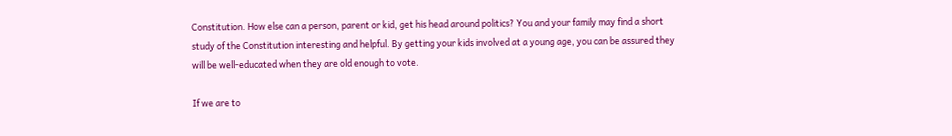Constitution. How else can a person, parent or kid, get his head around politics? You and your family may find a short study of the Constitution interesting and helpful. By getting your kids involved at a young age, you can be assured they will be well-educated when they are old enough to vote.

If we are to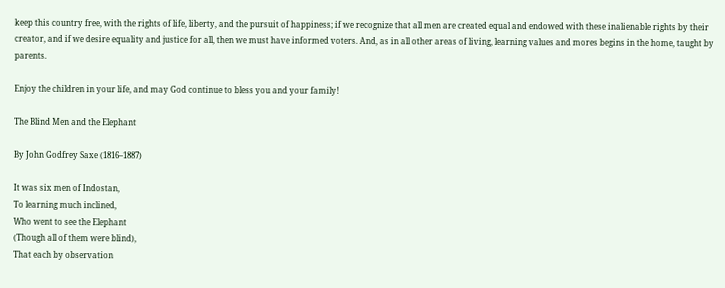keep this country free, with the rights of life, liberty, and the pursuit of happiness; if we recognize that all men are created equal and endowed with these inalienable rights by their creator, and if we desire equality and justice for all, then we must have informed voters. And, as in all other areas of living, learning values and mores begins in the home, taught by parents.

Enjoy the children in your life, and may God continue to bless you and your family!

The Blind Men and the Elephant

By John Godfrey Saxe (1816–1887)

It was six men of Indostan,
To learning much inclined,
Who went to see the Elephant
(Though all of them were blind),
That each by observation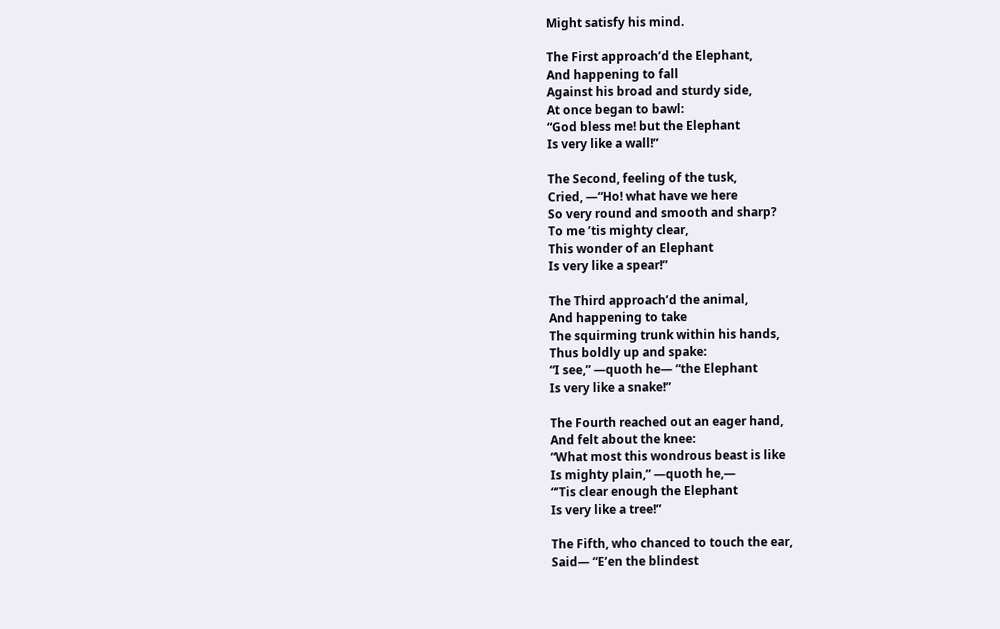Might satisfy his mind.

The First approach’d the Elephant,
And happening to fall
Against his broad and sturdy side,
At once began to bawl:
“God bless me! but the Elephant
Is very like a wall!”

The Second, feeling of the tusk,
Cried, —“Ho! what have we here
So very round and smooth and sharp?
To me ’tis mighty clear,
This wonder of an Elephant
Is very like a spear!”

The Third approach’d the animal,
And happening to take
The squirming trunk within his hands,
Thus boldly up and spake:
“I see,” —quoth he— “the Elephant
Is very like a snake!”

The Fourth reached out an eager hand,
And felt about the knee:
“What most this wondrous beast is like
Is mighty plain,” —quoth he,—
“’Tis clear enough the Elephant
Is very like a tree!”

The Fifth, who chanced to touch the ear,
Said— “E’en the blindest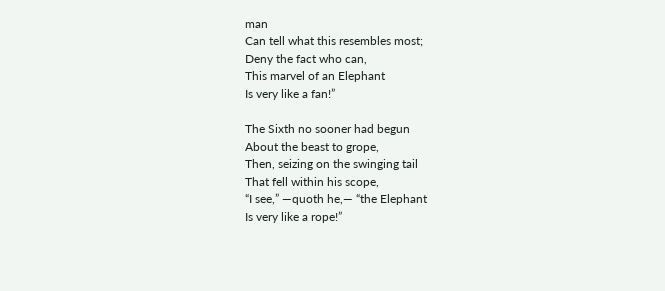man
Can tell what this resembles most;
Deny the fact who can,
This marvel of an Elephant
Is very like a fan!”

The Sixth no sooner had begun
About the beast to grope,
Then, seizing on the swinging tail
That fell within his scope,
“I see,” —quoth he,— “the Elephant
Is very like a rope!”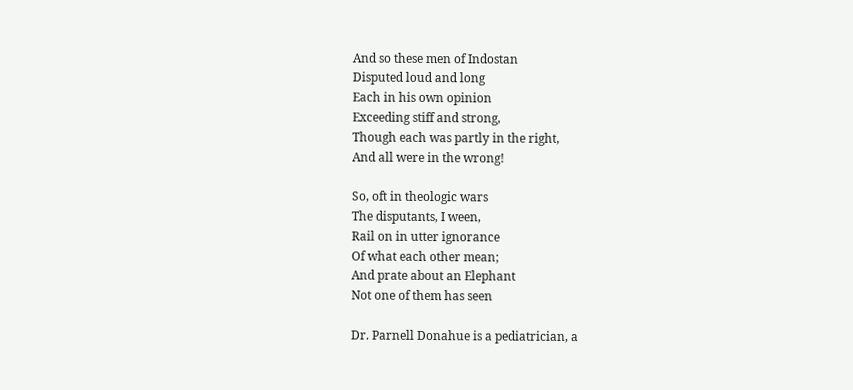And so these men of Indostan
Disputed loud and long
Each in his own opinion
Exceeding stiff and strong,
Though each was partly in the right,
And all were in the wrong!

So, oft in theologic wars
The disputants, I ween,
Rail on in utter ignorance
Of what each other mean;
And prate about an Elephant
Not one of them has seen

Dr. Parnell Donahue is a pediatrician, a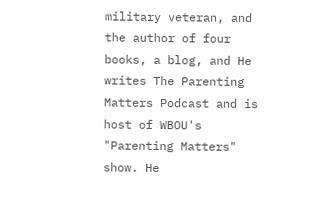military veteran, and the author of four books, a blog, and He writes The Parenting Matters Podcast and is host of WBOU's "Parenting Matters" show. He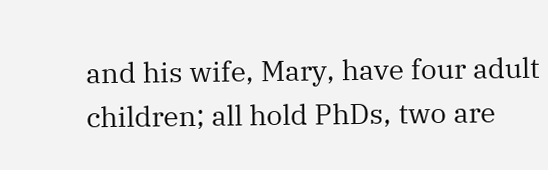and his wife, Mary, have four adult children; all hold PhDs, two are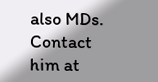also MDs. Contact him at